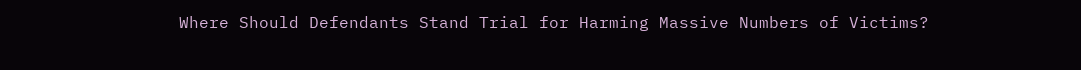Where Should Defendants Stand Trial for Harming Massive Numbers of Victims?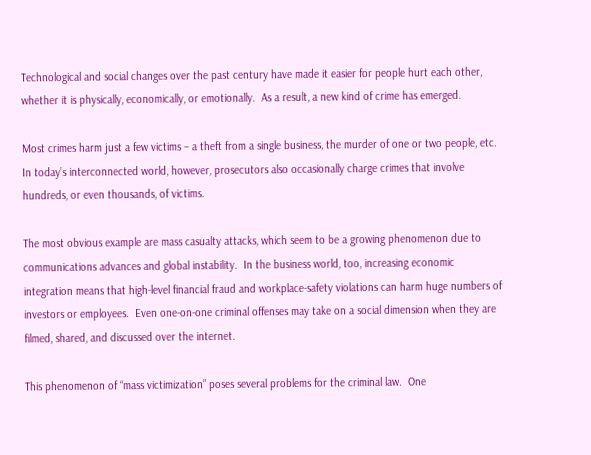Technological and social changes over the past century have made it easier for people hurt each other, whether it is physically, economically, or emotionally.  As a result, a new kind of crime has emerged.

Most crimes harm just a few victims – a theft from a single business, the murder of one or two people, etc.  In today’s interconnected world, however, prosecutors also occasionally charge crimes that involve hundreds, or even thousands, of victims.

The most obvious example are mass casualty attacks, which seem to be a growing phenomenon due to communications advances and global instability.  In the business world, too, increasing economic integration means that high-level financial fraud and workplace-safety violations can harm huge numbers of investors or employees.  Even one-on-one criminal offenses may take on a social dimension when they are filmed, shared, and discussed over the internet.

This phenomenon of “mass victimization” poses several problems for the criminal law.  One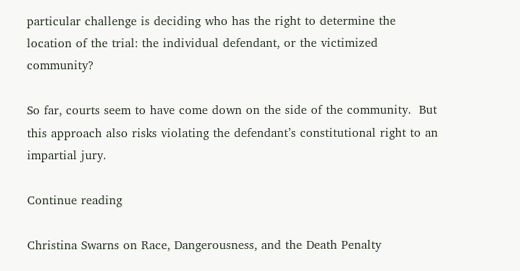particular challenge is deciding who has the right to determine the location of the trial: the individual defendant, or the victimized community?

So far, courts seem to have come down on the side of the community.  But this approach also risks violating the defendant’s constitutional right to an impartial jury.

Continue reading

Christina Swarns on Race, Dangerousness, and the Death Penalty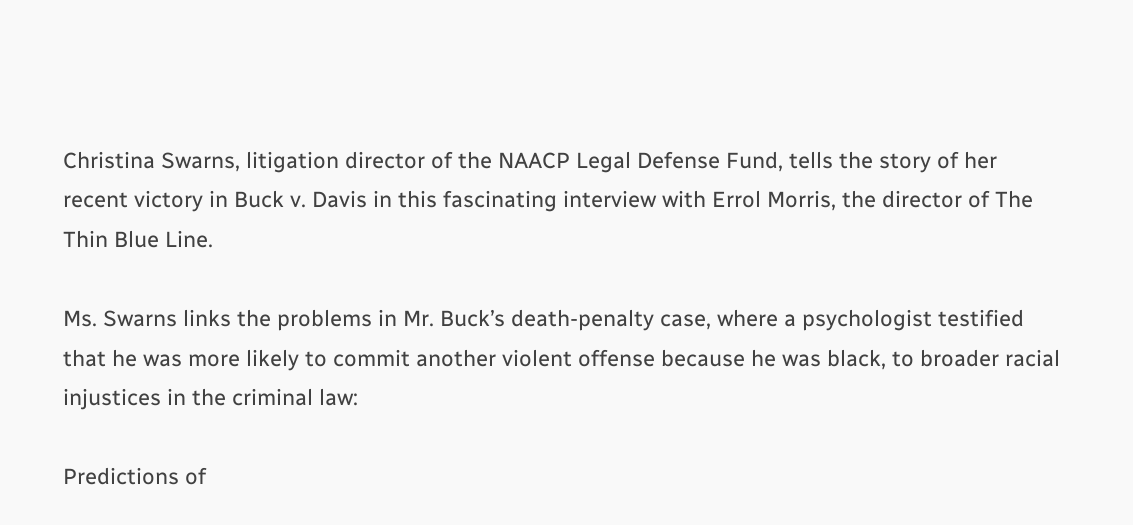Christina Swarns, litigation director of the NAACP Legal Defense Fund, tells the story of her recent victory in Buck v. Davis in this fascinating interview with Errol Morris, the director of The Thin Blue Line.

Ms. Swarns links the problems in Mr. Buck’s death-penalty case, where a psychologist testified that he was more likely to commit another violent offense because he was black, to broader racial injustices in the criminal law:

Predictions of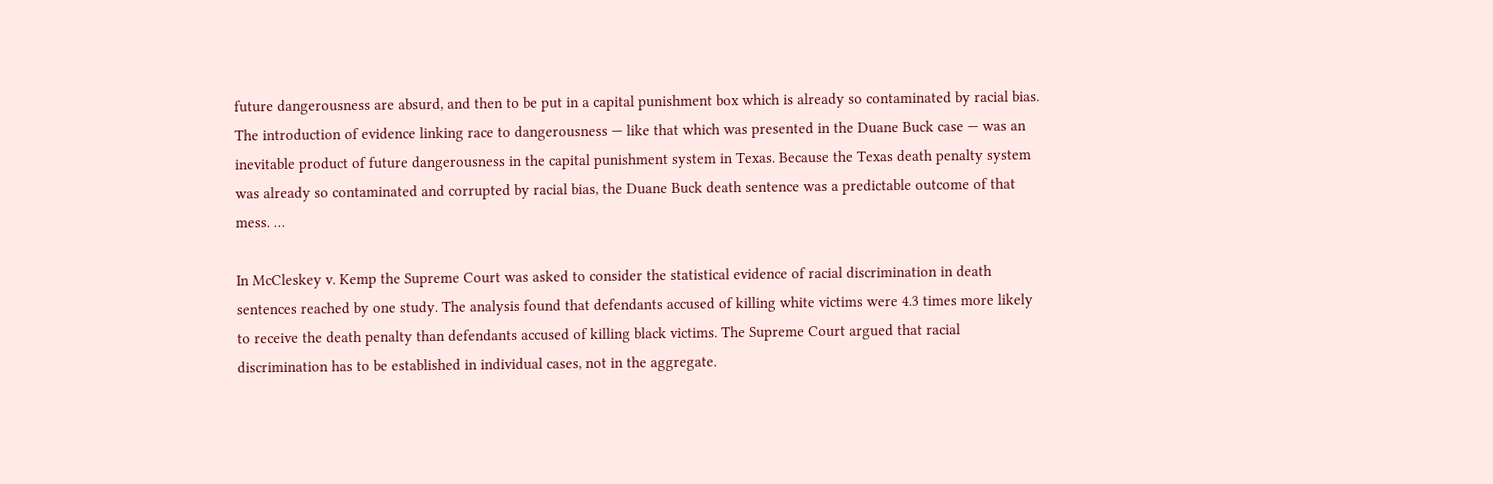future dangerousness are absurd, and then to be put in a capital punishment box which is already so contaminated by racial bias. The introduction of evidence linking race to dangerousness — like that which was presented in the Duane Buck case — was an inevitable product of future dangerousness in the capital punishment system in Texas. Because the Texas death penalty system was already so contaminated and corrupted by racial bias, the Duane Buck death sentence was a predictable outcome of that mess. …

In McCleskey v. Kemp the Supreme Court was asked to consider the statistical evidence of racial discrimination in death sentences reached by one study. The analysis found that defendants accused of killing white victims were 4.3 times more likely to receive the death penalty than defendants accused of killing black victims. The Supreme Court argued that racial discrimination has to be established in individual cases, not in the aggregate.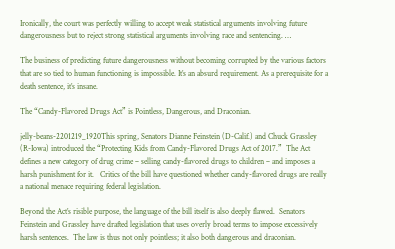Ironically, the court was perfectly willing to accept weak statistical arguments involving future dangerousness but to reject strong statistical arguments involving race and sentencing. …

The business of predicting future dangerousness without becoming corrupted by the various factors that are so tied to human functioning is impossible. It’s an absurd requirement. As a prerequisite for a death sentence, it’s insane.

The “Candy-Flavored Drugs Act” is Pointless, Dangerous, and Draconian.

jelly-beans-2201219_1920This spring, Senators Dianne Feinstein (D-Calif.) and Chuck Grassley (R-Iowa) introduced the “Protecting Kids from Candy-Flavored Drugs Act of 2017.”  The Act defines a new category of drug crime – selling candy-flavored drugs to children – and imposes a harsh punishment for it.   Critics of the bill have questioned whether candy-flavored drugs are really a national menace requiring federal legislation.

Beyond the Act’s risible purpose, the language of the bill itself is also deeply flawed.  Senators Feinstein and Grassley have drafted legislation that uses overly broad terms to impose excessively harsh sentences.  The law is thus not only pointless; it also both dangerous and draconian.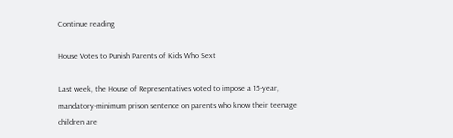Continue reading

House Votes to Punish Parents of Kids Who Sext

Last week, the House of Representatives voted to impose a 15-year, mandatory-minimum prison sentence on parents who know their teenage children are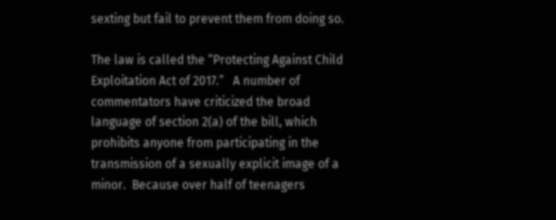sexting but fail to prevent them from doing so.

The law is called the “Protecting Against Child Exploitation Act of 2017.”   A number of commentators have criticized the broad language of section 2(a) of the bill, which prohibits anyone from participating in the transmission of a sexually explicit image of a minor.  Because over half of teenagers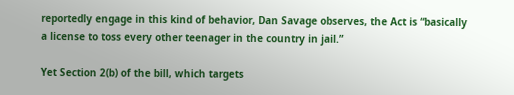reportedly engage in this kind of behavior, Dan Savage observes, the Act is “basically a license to toss every other teenager in the country in jail.”

Yet Section 2(b) of the bill, which targets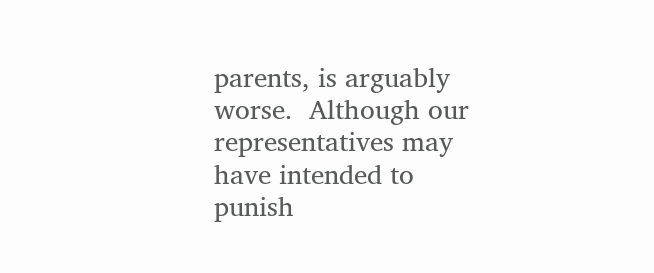parents, is arguably worse.  Although our representatives may have intended to punish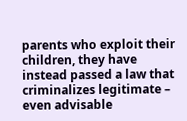parents who exploit their children, they have instead passed a law that criminalizes legitimate – even advisable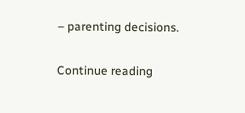– parenting decisions.

Continue reading